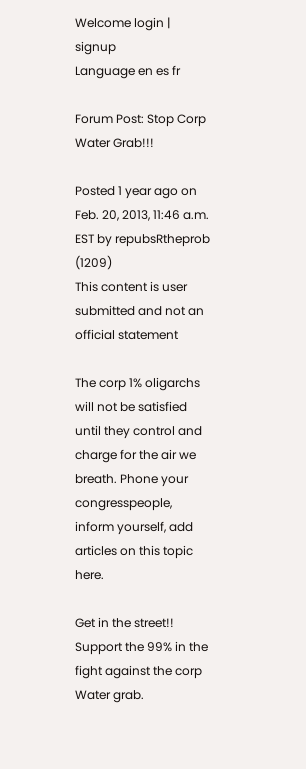Welcome login | signup
Language en es fr

Forum Post: Stop Corp Water Grab!!!

Posted 1 year ago on Feb. 20, 2013, 11:46 a.m. EST by repubsRtheprob (1209)
This content is user submitted and not an official statement

The corp 1% oligarchs will not be satisfied until they control and charge for the air we breath. Phone your congresspeople, inform yourself, add articles on this topic here.

Get in the street!! Support the 99% in the fight against the corp Water grab.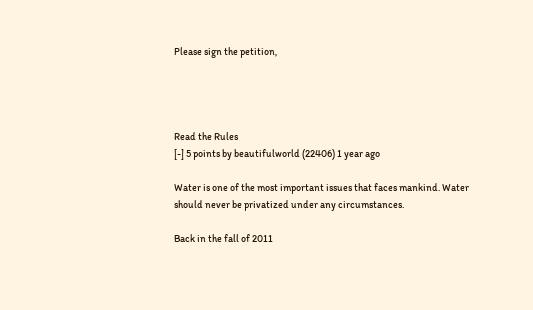Please sign the petition,




Read the Rules
[-] 5 points by beautifulworld (22406) 1 year ago

Water is one of the most important issues that faces mankind. Water should never be privatized under any circumstances.

Back in the fall of 2011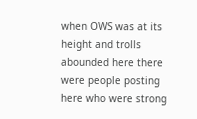when OWS was at its height and trolls abounded here there were people posting here who were strong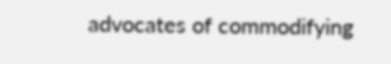advocates of commodifying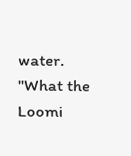water. "What the Loomi